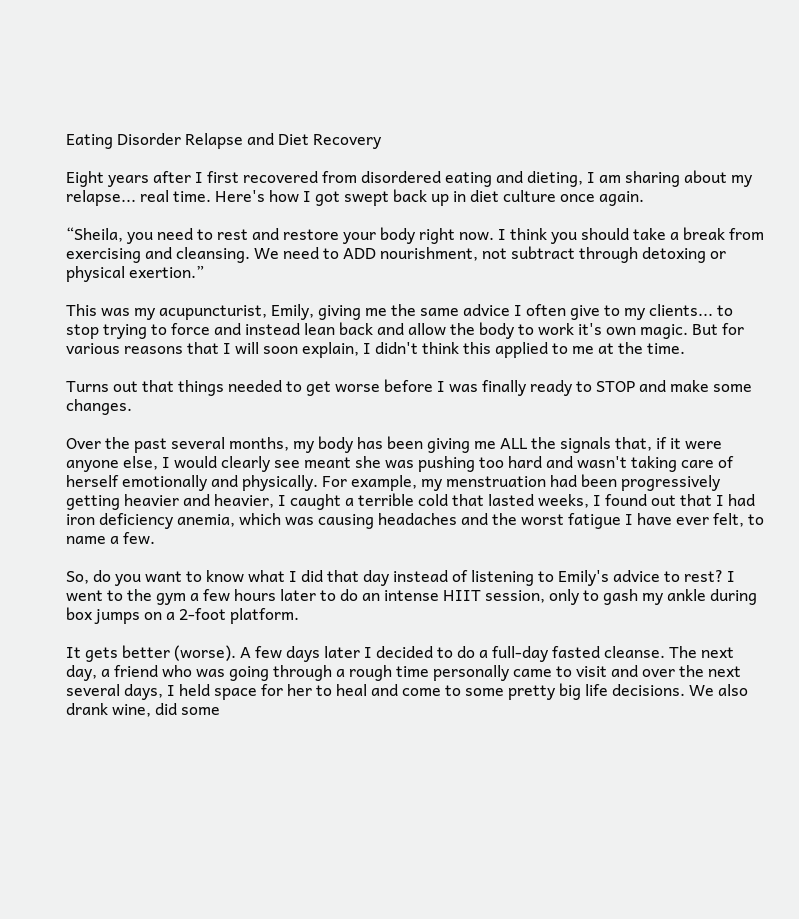Eating Disorder Relapse and Diet Recovery

Eight years after I first recovered from disordered eating and dieting, I am sharing about my relapse... real time. Here's how I got swept back up in diet culture once again.

“Sheila, you need to rest and restore your body right now. I think you should take a break from exercising and cleansing. We need to ADD nourishment, not subtract through detoxing or physical exertion.”

This was my acupuncturist, Emily, giving me the same advice I often give to my clients... to stop trying to force and instead lean back and allow the body to work it's own magic. But for various reasons that I will soon explain, I didn't think this applied to me at the time.

Turns out that things needed to get worse before I was finally ready to STOP and make some changes.

Over the past several months, my body has been giving me ALL the signals that, if it were anyone else, I would clearly see meant she was pushing too hard and wasn't taking care of herself emotionally and physically. For example, my menstruation had been progressively getting heavier and heavier, I caught a terrible cold that lasted weeks, I found out that I had iron deficiency anemia, which was causing headaches and the worst fatigue I have ever felt, to name a few.

So, do you want to know what I did that day instead of listening to Emily's advice to rest? I went to the gym a few hours later to do an intense HIIT session, only to gash my ankle during box jumps on a 2-foot platform.

It gets better (worse). A few days later I decided to do a full-day fasted cleanse. The next day, a friend who was going through a rough time personally came to visit and over the next several days, I held space for her to heal and come to some pretty big life decisions. We also drank wine, did some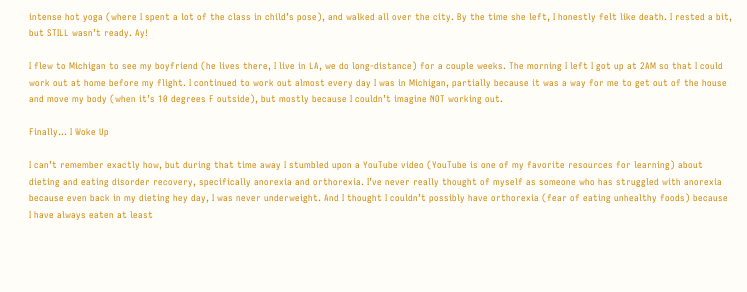intense hot yoga (where I spent a lot of the class in child’s pose), and walked all over the city. By the time she left, I honestly felt like death. I rested a bit, but STILL wasn’t ready. Ay!

I flew to Michigan to see my boyfriend (he lives there, I live in LA, we do long-distance) for a couple weeks. The morning I left I got up at 2AM so that I could work out at home before my flight. I continued to work out almost every day I was in Michigan, partially because it was a way for me to get out of the house and move my body (when it’s 10 degrees F outside), but mostly because I couldn’t imagine NOT working out.

Finally... I Woke Up

I can’t remember exactly how, but during that time away I stumbled upon a YouTube video (YouTube is one of my favorite resources for learning) about dieting and eating disorder recovery, specifically anorexia and orthorexia. I’ve never really thought of myself as someone who has struggled with anorexia because even back in my dieting hey day, I was never underweight. And I thought I couldn’t possibly have orthorexia (fear of eating unhealthy foods) because I have always eaten at least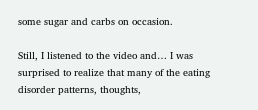some sugar and carbs on occasion.

Still, I listened to the video and… I was surprised to realize that many of the eating disorder patterns, thoughts,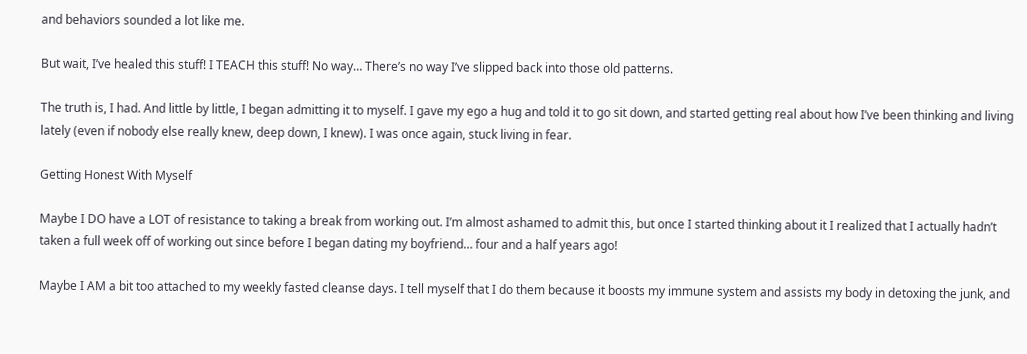and behaviors sounded a lot like me.

But wait, I’ve healed this stuff! I TEACH this stuff! No way… There’s no way I’ve slipped back into those old patterns.

The truth is, I had. And little by little, I began admitting it to myself. I gave my ego a hug and told it to go sit down, and started getting real about how I’ve been thinking and living lately (even if nobody else really knew, deep down, I knew). I was once again, stuck living in fear.

Getting Honest With Myself

Maybe I DO have a LOT of resistance to taking a break from working out. I’m almost ashamed to admit this, but once I started thinking about it I realized that I actually hadn’t taken a full week off of working out since before I began dating my boyfriend… four and a half years ago!

Maybe I AM a bit too attached to my weekly fasted cleanse days. I tell myself that I do them because it boosts my immune system and assists my body in detoxing the junk, and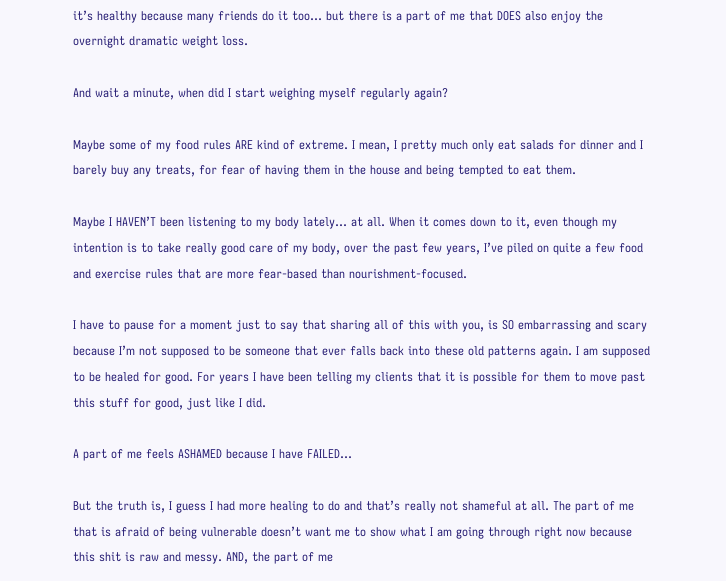it’s healthy because many friends do it too… but there is a part of me that DOES also enjoy the overnight dramatic weight loss.

And wait a minute, when did I start weighing myself regularly again?

Maybe some of my food rules ARE kind of extreme. I mean, I pretty much only eat salads for dinner and I barely buy any treats, for fear of having them in the house and being tempted to eat them.

Maybe I HAVEN’T been listening to my body lately... at all. When it comes down to it, even though my intention is to take really good care of my body, over the past few years, I’ve piled on quite a few food and exercise rules that are more fear-based than nourishment-focused.

I have to pause for a moment just to say that sharing all of this with you, is SO embarrassing and scary because I’m not supposed to be someone that ever falls back into these old patterns again. I am supposed to be healed for good. For years I have been telling my clients that it is possible for them to move past this stuff for good, just like I did.

A part of me feels ASHAMED because I have FAILED…

But the truth is, I guess I had more healing to do and that’s really not shameful at all. The part of me that is afraid of being vulnerable doesn’t want me to show what I am going through right now because this shit is raw and messy. AND, the part of me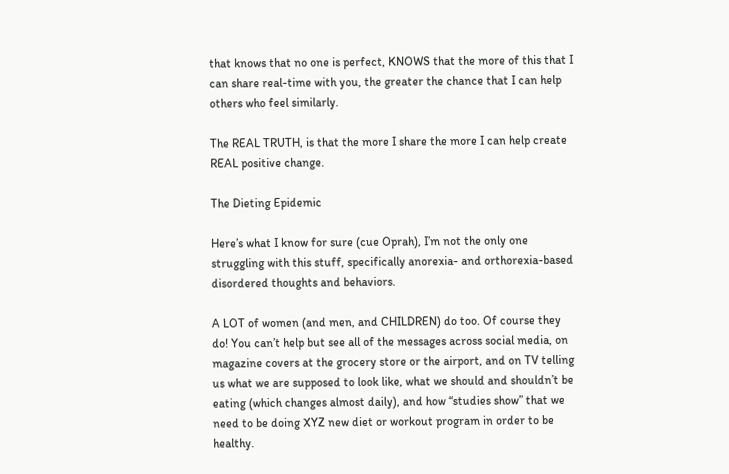that knows that no one is perfect, KNOWS that the more of this that I can share real-time with you, the greater the chance that I can help others who feel similarly.

The REAL TRUTH, is that the more I share the more I can help create REAL positive change.

The Dieting Epidemic

Here’s what I know for sure (cue Oprah), I’m not the only one struggling with this stuff, specifically anorexia- and orthorexia-based disordered thoughts and behaviors.

A LOT of women (and men, and CHILDREN) do too. Of course they do! You can’t help but see all of the messages across social media, on magazine covers at the grocery store or the airport, and on TV telling us what we are supposed to look like, what we should and shouldn’t be eating (which changes almost daily), and how “studies show” that we need to be doing XYZ new diet or workout program in order to be healthy.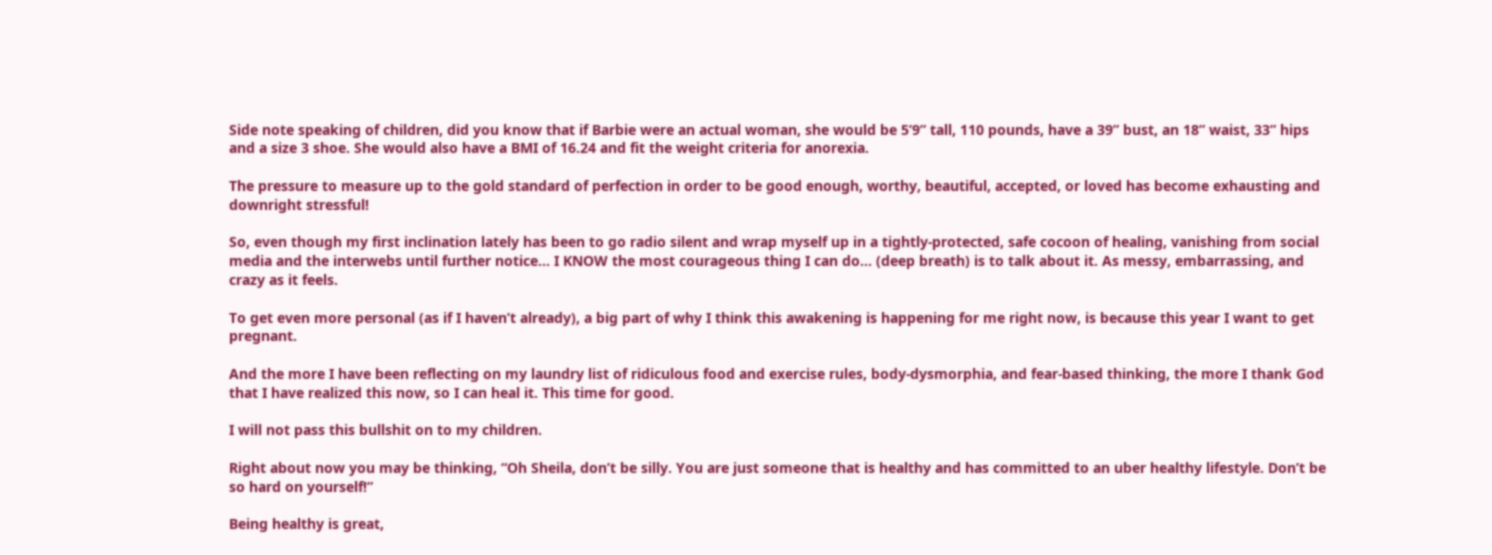Side note speaking of children, did you know that if Barbie were an actual woman, she would be 5’9” tall, 110 pounds, have a 39” bust, an 18” waist, 33” hips and a size 3 shoe. She would also have a BMI of 16.24 and fit the weight criteria for anorexia.

The pressure to measure up to the gold standard of perfection in order to be good enough, worthy, beautiful, accepted, or loved has become exhausting and downright stressful!

So, even though my first inclination lately has been to go radio silent and wrap myself up in a tightly-protected, safe cocoon of healing, vanishing from social media and the interwebs until further notice... I KNOW the most courageous thing I can do… (deep breath) is to talk about it. As messy, embarrassing, and crazy as it feels.

To get even more personal (as if I haven’t already), a big part of why I think this awakening is happening for me right now, is because this year I want to get pregnant.

And the more I have been reflecting on my laundry list of ridiculous food and exercise rules, body-dysmorphia, and fear-based thinking, the more I thank God that I have realized this now, so I can heal it. This time for good.

I will not pass this bullshit on to my children.

Right about now you may be thinking, “Oh Sheila, don’t be silly. You are just someone that is healthy and has committed to an uber healthy lifestyle. Don’t be so hard on yourself!”

Being healthy is great,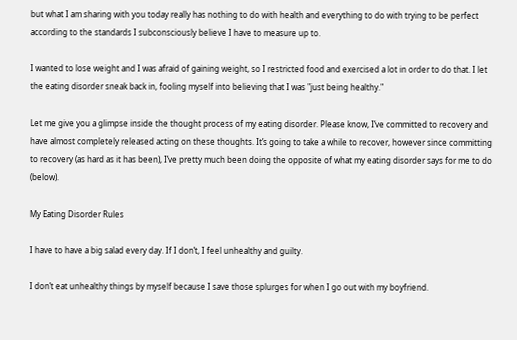but what I am sharing with you today really has nothing to do with health and everything to do with trying to be perfect according to the standards I subconsciously believe I have to measure up to.

I wanted to lose weight and I was afraid of gaining weight, so I restricted food and exercised a lot in order to do that. I let the eating disorder sneak back in, fooling myself into believing that I was "just being healthy."

Let me give you a glimpse inside the thought process of my eating disorder. Please know, I’ve committed to recovery and have almost completely released acting on these thoughts. It’s going to take a while to recover, however since committing to recovery (as hard as it has been), I’ve pretty much been doing the opposite of what my eating disorder says for me to do (below).

My Eating Disorder Rules

I have to have a big salad every day. If I don’t, I feel unhealthy and guilty.

I don’t eat unhealthy things by myself because I save those splurges for when I go out with my boyfriend.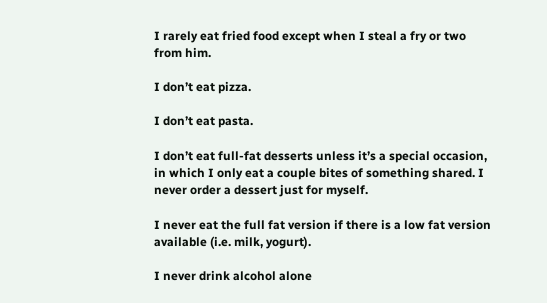I rarely eat fried food except when I steal a fry or two from him.

I don’t eat pizza.

I don’t eat pasta.

I don’t eat full-fat desserts unless it’s a special occasion, in which I only eat a couple bites of something shared. I never order a dessert just for myself.

I never eat the full fat version if there is a low fat version available (i.e. milk, yogurt).

I never drink alcohol alone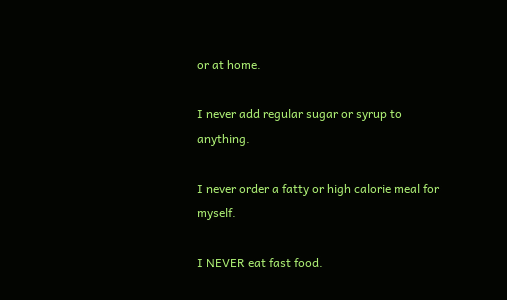or at home.

I never add regular sugar or syrup to anything.

I never order a fatty or high calorie meal for myself.

I NEVER eat fast food.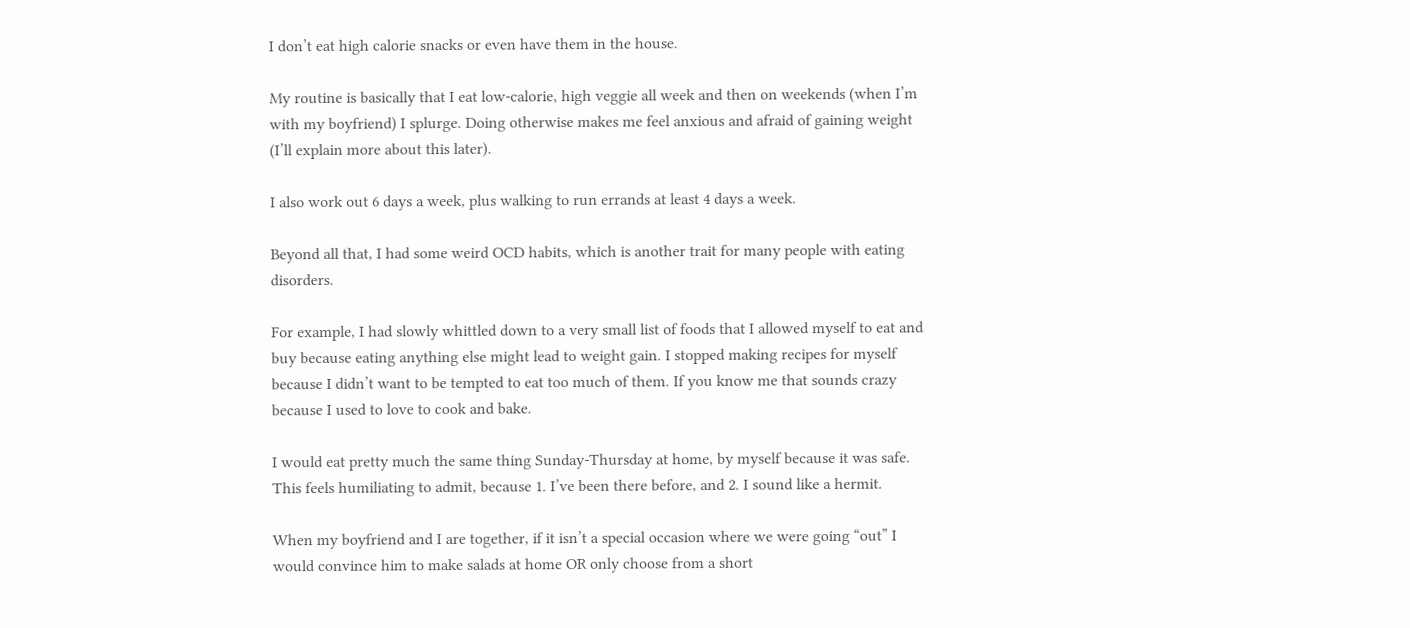I don’t eat high calorie snacks or even have them in the house.

My routine is basically that I eat low-calorie, high veggie all week and then on weekends (when I’m with my boyfriend) I splurge. Doing otherwise makes me feel anxious and afraid of gaining weight (I’ll explain more about this later).

I also work out 6 days a week, plus walking to run errands at least 4 days a week.

Beyond all that, I had some weird OCD habits, which is another trait for many people with eating disorders.

For example, I had slowly whittled down to a very small list of foods that I allowed myself to eat and buy because eating anything else might lead to weight gain. I stopped making recipes for myself because I didn’t want to be tempted to eat too much of them. If you know me that sounds crazy because I used to love to cook and bake.

I would eat pretty much the same thing Sunday-Thursday at home, by myself because it was safe. This feels humiliating to admit, because 1. I’ve been there before, and 2. I sound like a hermit.

When my boyfriend and I are together, if it isn’t a special occasion where we were going “out” I would convince him to make salads at home OR only choose from a short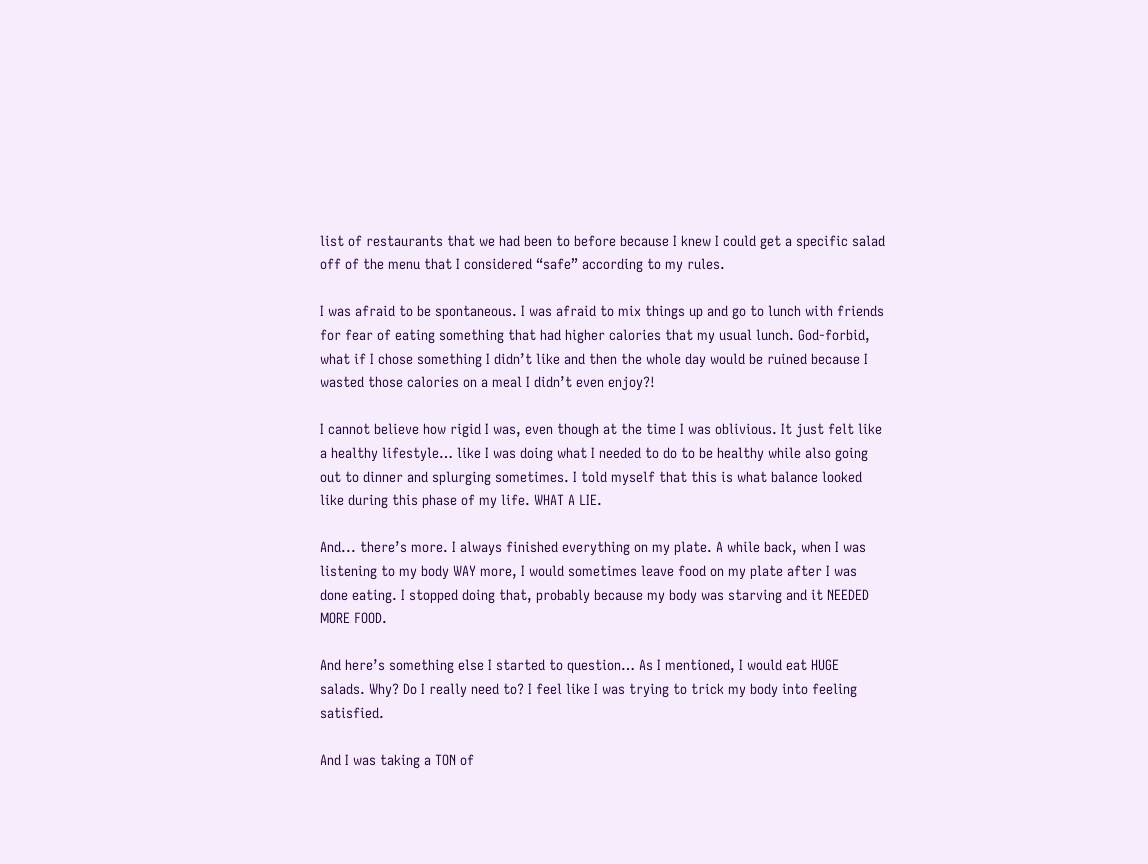list of restaurants that we had been to before because I knew I could get a specific salad off of the menu that I considered “safe” according to my rules.

I was afraid to be spontaneous. I was afraid to mix things up and go to lunch with friends for fear of eating something that had higher calories that my usual lunch. God-forbid, what if I chose something I didn’t like and then the whole day would be ruined because I wasted those calories on a meal I didn’t even enjoy?!

I cannot believe how rigid I was, even though at the time I was oblivious. It just felt like a healthy lifestyle… like I was doing what I needed to do to be healthy while also going out to dinner and splurging sometimes. I told myself that this is what balance looked like during this phase of my life. WHAT A LIE.

And... there’s more. I always finished everything on my plate. A while back, when I was listening to my body WAY more, I would sometimes leave food on my plate after I was done eating. I stopped doing that, probably because my body was starving and it NEEDED MORE FOOD.

And here’s something else I started to question… As I mentioned, I would eat HUGE salads. Why? Do I really need to? I feel like I was trying to trick my body into feeling satisfied.

And I was taking a TON of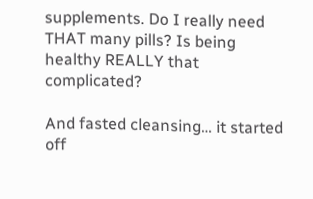supplements. Do I really need THAT many pills? Is being healthy REALLY that complicated?

And fasted cleansing… it started off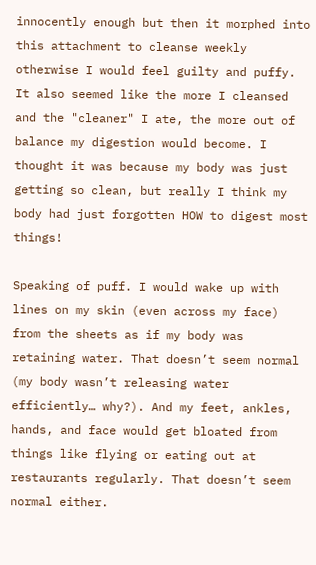innocently enough but then it morphed into this attachment to cleanse weekly otherwise I would feel guilty and puffy. It also seemed like the more I cleansed and the "cleaner" I ate, the more out of balance my digestion would become. I thought it was because my body was just getting so clean, but really I think my body had just forgotten HOW to digest most things!

Speaking of puff. I would wake up with lines on my skin (even across my face) from the sheets as if my body was retaining water. That doesn’t seem normal (my body wasn’t releasing water efficiently… why?). And my feet, ankles, hands, and face would get bloated from things like flying or eating out at restaurants regularly. That doesn’t seem normal either.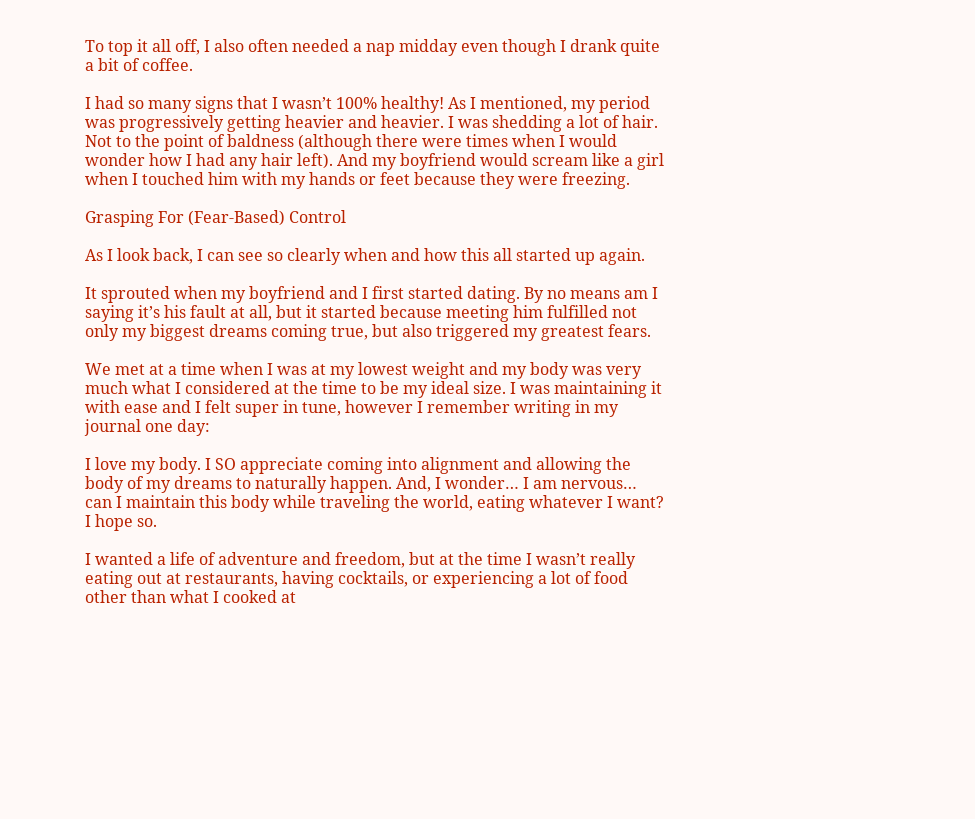To top it all off, I also often needed a nap midday even though I drank quite a bit of coffee.

I had so many signs that I wasn’t 100% healthy! As I mentioned, my period was progressively getting heavier and heavier. I was shedding a lot of hair. Not to the point of baldness (although there were times when I would wonder how I had any hair left). And my boyfriend would scream like a girl when I touched him with my hands or feet because they were freezing.

Grasping For (Fear-Based) Control

As I look back, I can see so clearly when and how this all started up again.

It sprouted when my boyfriend and I first started dating. By no means am I saying it’s his fault at all, but it started because meeting him fulfilled not only my biggest dreams coming true, but also triggered my greatest fears.

We met at a time when I was at my lowest weight and my body was very much what I considered at the time to be my ideal size. I was maintaining it with ease and I felt super in tune, however I remember writing in my journal one day:

I love my body. I SO appreciate coming into alignment and allowing the body of my dreams to naturally happen. And, I wonder… I am nervous… can I maintain this body while traveling the world, eating whatever I want? I hope so.

I wanted a life of adventure and freedom, but at the time I wasn’t really eating out at restaurants, having cocktails, or experiencing a lot of food other than what I cooked at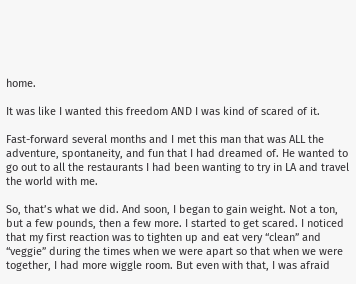home.

It was like I wanted this freedom AND I was kind of scared of it.

Fast-forward several months and I met this man that was ALL the adventure, spontaneity, and fun that I had dreamed of. He wanted to go out to all the restaurants I had been wanting to try in LA and travel the world with me.

So, that’s what we did. And soon, I began to gain weight. Not a ton, but a few pounds, then a few more. I started to get scared. I noticed that my first reaction was to tighten up and eat very “clean” and “veggie” during the times when we were apart so that when we were together, I had more wiggle room. But even with that, I was afraid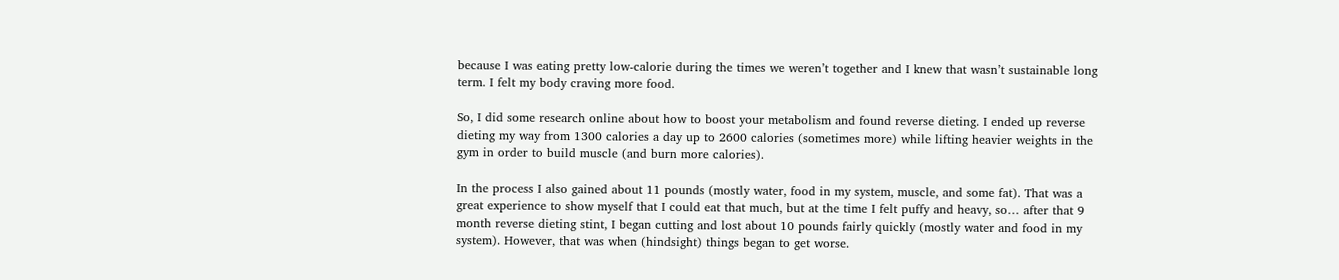because I was eating pretty low-calorie during the times we weren’t together and I knew that wasn’t sustainable long term. I felt my body craving more food.

So, I did some research online about how to boost your metabolism and found reverse dieting. I ended up reverse dieting my way from 1300 calories a day up to 2600 calories (sometimes more) while lifting heavier weights in the gym in order to build muscle (and burn more calories).

In the process I also gained about 11 pounds (mostly water, food in my system, muscle, and some fat). That was a great experience to show myself that I could eat that much, but at the time I felt puffy and heavy, so… after that 9 month reverse dieting stint, I began cutting and lost about 10 pounds fairly quickly (mostly water and food in my system). However, that was when (hindsight) things began to get worse.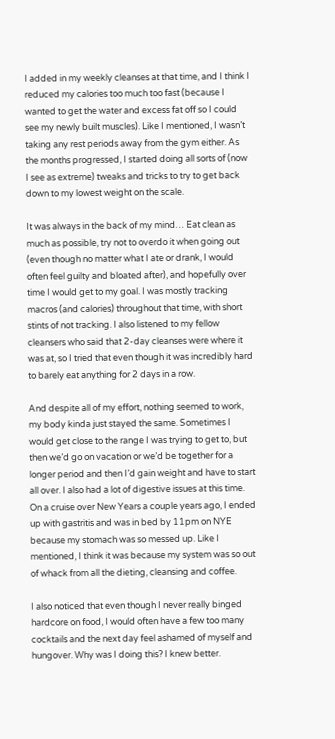I added in my weekly cleanses at that time, and I think I reduced my calories too much too fast (because I wanted to get the water and excess fat off so I could see my newly built muscles). Like I mentioned, I wasn’t taking any rest periods away from the gym either. As the months progressed, I started doing all sorts of (now I see as extreme) tweaks and tricks to try to get back down to my lowest weight on the scale.

It was always in the back of my mind… Eat clean as much as possible, try not to overdo it when going out (even though no matter what I ate or drank, I would often feel guilty and bloated after), and hopefully over time I would get to my goal. I was mostly tracking macros (and calories) throughout that time, with short stints of not tracking. I also listened to my fellow cleansers who said that 2-day cleanses were where it was at, so I tried that even though it was incredibly hard to barely eat anything for 2 days in a row.

And despite all of my effort, nothing seemed to work, my body kinda just stayed the same. Sometimes I would get close to the range I was trying to get to, but then we’d go on vacation or we’d be together for a longer period and then I’d gain weight and have to start all over. I also had a lot of digestive issues at this time. On a cruise over New Years a couple years ago, I ended up with gastritis and was in bed by 11pm on NYE because my stomach was so messed up. Like I mentioned, I think it was because my system was so out of whack from all the dieting, cleansing and coffee.

I also noticed that even though I never really binged hardcore on food, I would often have a few too many cocktails and the next day feel ashamed of myself and hungover. Why was I doing this? I knew better.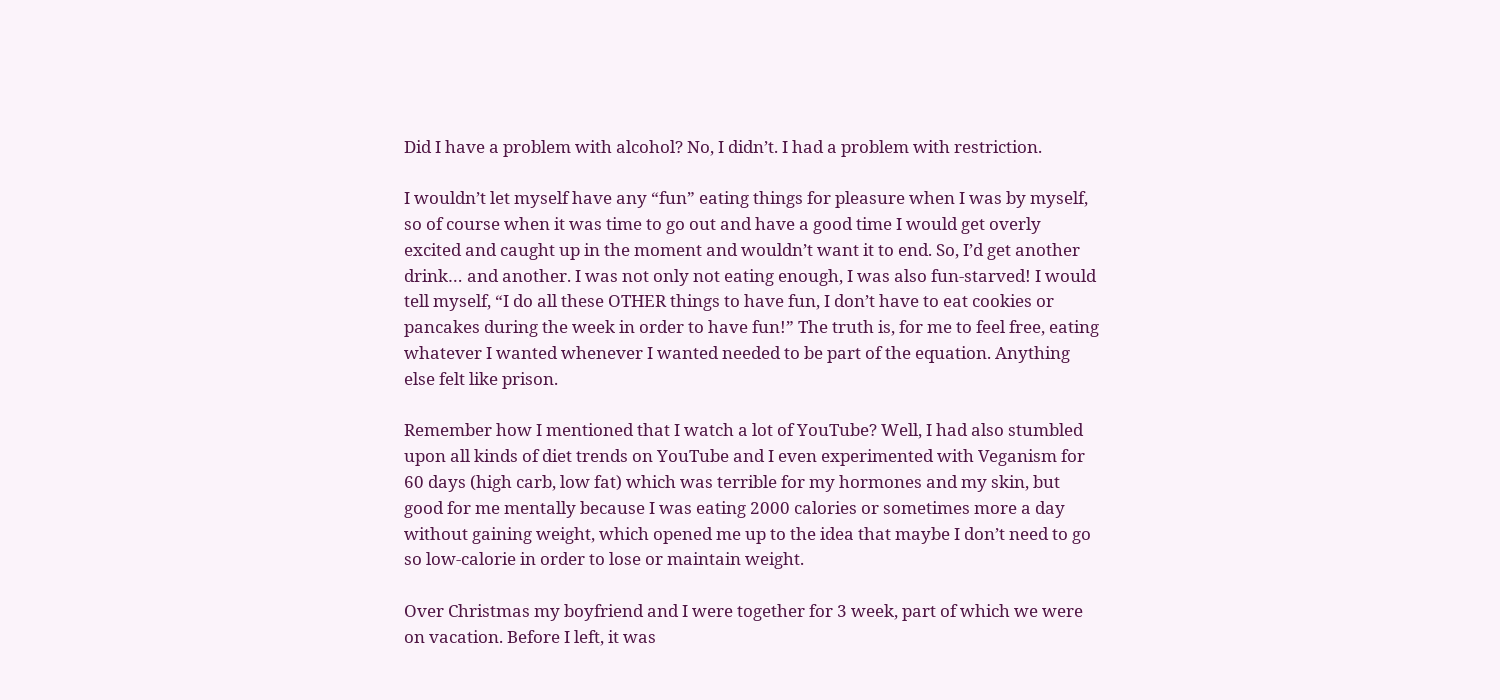Did I have a problem with alcohol? No, I didn’t. I had a problem with restriction.

I wouldn’t let myself have any “fun” eating things for pleasure when I was by myself, so of course when it was time to go out and have a good time I would get overly excited and caught up in the moment and wouldn’t want it to end. So, I’d get another drink… and another. I was not only not eating enough, I was also fun-starved! I would tell myself, “I do all these OTHER things to have fun, I don’t have to eat cookies or pancakes during the week in order to have fun!” The truth is, for me to feel free, eating whatever I wanted whenever I wanted needed to be part of the equation. Anything else felt like prison.

Remember how I mentioned that I watch a lot of YouTube? Well, I had also stumbled upon all kinds of diet trends on YouTube and I even experimented with Veganism for 60 days (high carb, low fat) which was terrible for my hormones and my skin, but good for me mentally because I was eating 2000 calories or sometimes more a day without gaining weight, which opened me up to the idea that maybe I don’t need to go so low-calorie in order to lose or maintain weight.

Over Christmas my boyfriend and I were together for 3 week, part of which we were on vacation. Before I left, it was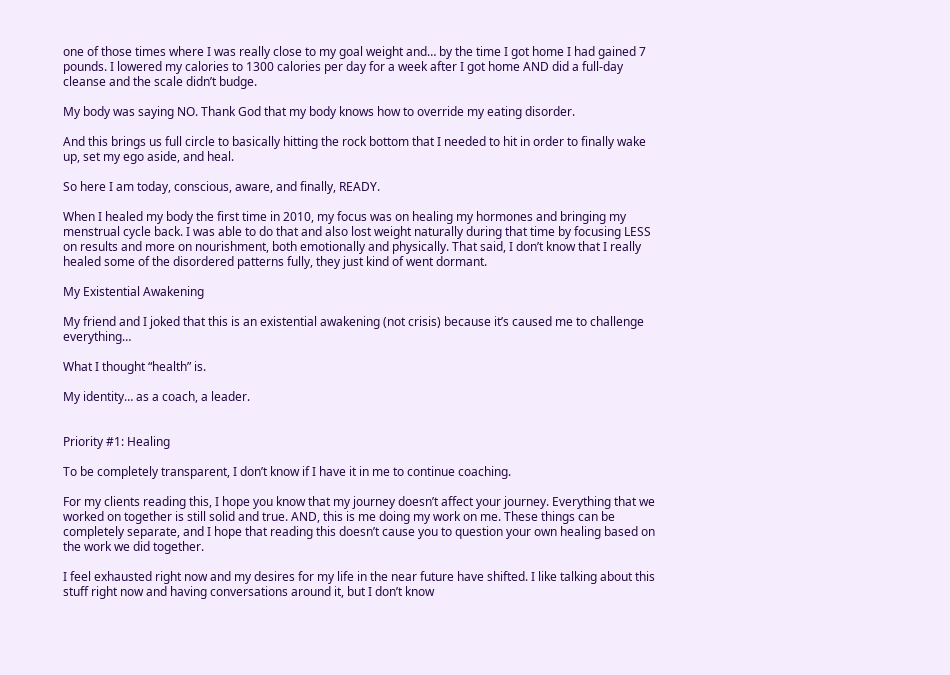one of those times where I was really close to my goal weight and… by the time I got home I had gained 7 pounds. I lowered my calories to 1300 calories per day for a week after I got home AND did a full-day cleanse and the scale didn’t budge.

My body was saying NO. Thank God that my body knows how to override my eating disorder.

And this brings us full circle to basically hitting the rock bottom that I needed to hit in order to finally wake up, set my ego aside, and heal.

So here I am today, conscious, aware, and finally, READY.

When I healed my body the first time in 2010, my focus was on healing my hormones and bringing my menstrual cycle back. I was able to do that and also lost weight naturally during that time by focusing LESS on results and more on nourishment, both emotionally and physically. That said, I don’t know that I really healed some of the disordered patterns fully, they just kind of went dormant.

My Existential Awakening

My friend and I joked that this is an existential awakening (not crisis) because it’s caused me to challenge everything…

What I thought “health” is.

My identity… as a coach, a leader.


Priority #1: Healing

To be completely transparent, I don’t know if I have it in me to continue coaching.

For my clients reading this, I hope you know that my journey doesn’t affect your journey. Everything that we worked on together is still solid and true. AND, this is me doing my work on me. These things can be completely separate, and I hope that reading this doesn’t cause you to question your own healing based on the work we did together.

I feel exhausted right now and my desires for my life in the near future have shifted. I like talking about this stuff right now and having conversations around it, but I don’t know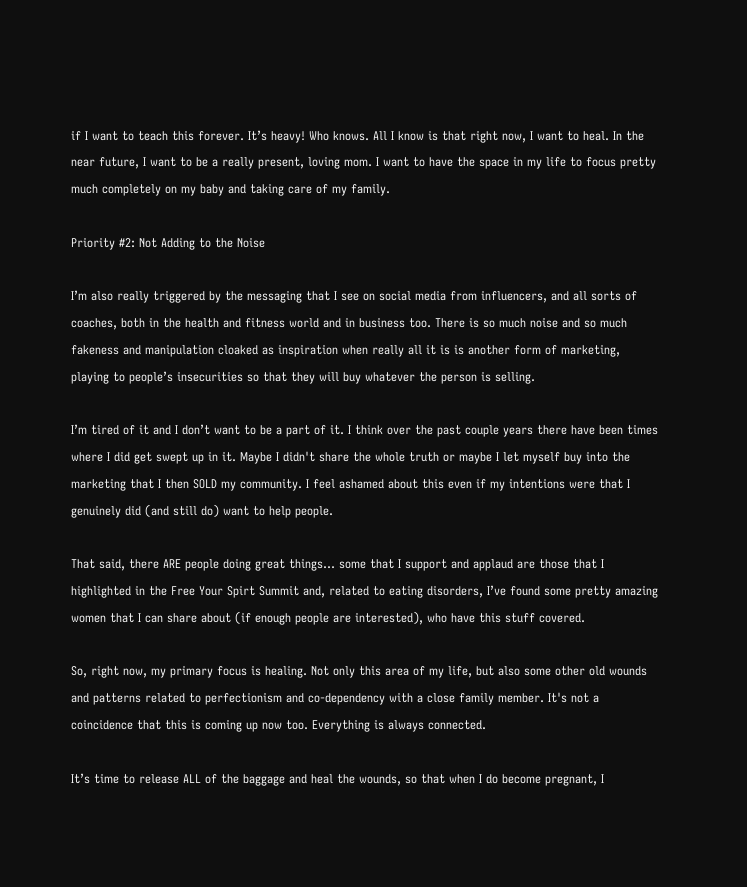if I want to teach this forever. It’s heavy! Who knows. All I know is that right now, I want to heal. In the near future, I want to be a really present, loving mom. I want to have the space in my life to focus pretty much completely on my baby and taking care of my family.

Priority #2: Not Adding to the Noise

I’m also really triggered by the messaging that I see on social media from influencers, and all sorts of coaches, both in the health and fitness world and in business too. There is so much noise and so much fakeness and manipulation cloaked as inspiration when really all it is is another form of marketing, playing to people’s insecurities so that they will buy whatever the person is selling.

I’m tired of it and I don’t want to be a part of it. I think over the past couple years there have been times where I did get swept up in it. Maybe I didn't share the whole truth or maybe I let myself buy into the marketing that I then SOLD my community. I feel ashamed about this even if my intentions were that I genuinely did (and still do) want to help people.

That said, there ARE people doing great things… some that I support and applaud are those that I highlighted in the Free Your Spirt Summit and, related to eating disorders, I’ve found some pretty amazing women that I can share about (if enough people are interested), who have this stuff covered.

So, right now, my primary focus is healing. Not only this area of my life, but also some other old wounds and patterns related to perfectionism and co-dependency with a close family member. It's not a coincidence that this is coming up now too. Everything is always connected.

It’s time to release ALL of the baggage and heal the wounds, so that when I do become pregnant, I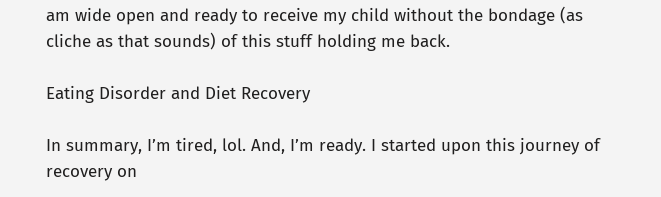am wide open and ready to receive my child without the bondage (as cliche as that sounds) of this stuff holding me back.

Eating Disorder and Diet Recovery

In summary, I’m tired, lol. And, I’m ready. I started upon this journey of recovery on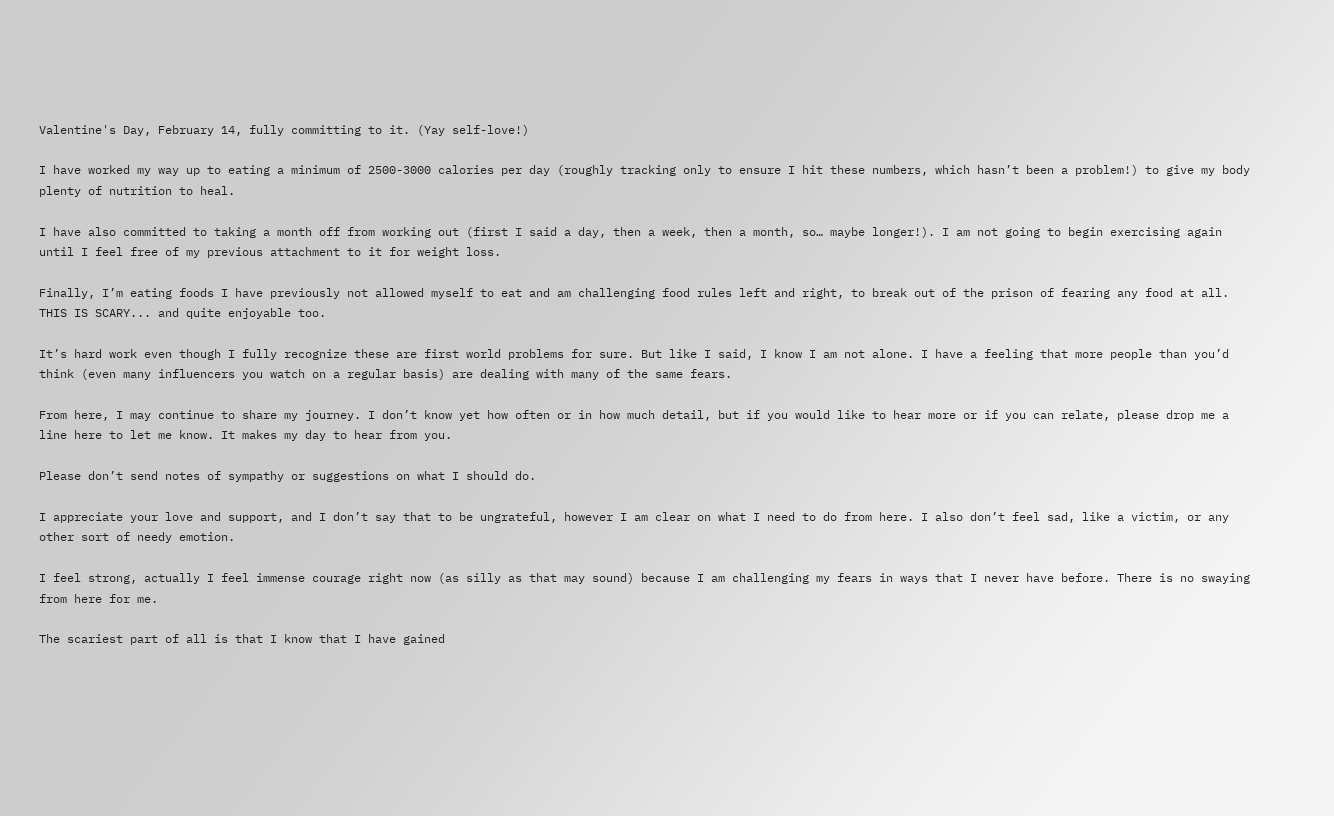Valentine's Day, February 14, fully committing to it. (Yay self-love!)

I have worked my way up to eating a minimum of 2500-3000 calories per day (roughly tracking only to ensure I hit these numbers, which hasn’t been a problem!) to give my body plenty of nutrition to heal.

I have also committed to taking a month off from working out (first I said a day, then a week, then a month, so… maybe longer!). I am not going to begin exercising again until I feel free of my previous attachment to it for weight loss.

Finally, I’m eating foods I have previously not allowed myself to eat and am challenging food rules left and right, to break out of the prison of fearing any food at all. THIS IS SCARY... and quite enjoyable too.

It’s hard work even though I fully recognize these are first world problems for sure. But like I said, I know I am not alone. I have a feeling that more people than you’d think (even many influencers you watch on a regular basis) are dealing with many of the same fears.

From here, I may continue to share my journey. I don’t know yet how often or in how much detail, but if you would like to hear more or if you can relate, please drop me a line here to let me know. It makes my day to hear from you.

Please don’t send notes of sympathy or suggestions on what I should do.

I appreciate your love and support, and I don’t say that to be ungrateful, however I am clear on what I need to do from here. I also don’t feel sad, like a victim, or any other sort of needy emotion.

I feel strong, actually I feel immense courage right now (as silly as that may sound) because I am challenging my fears in ways that I never have before. There is no swaying from here for me.

The scariest part of all is that I know that I have gained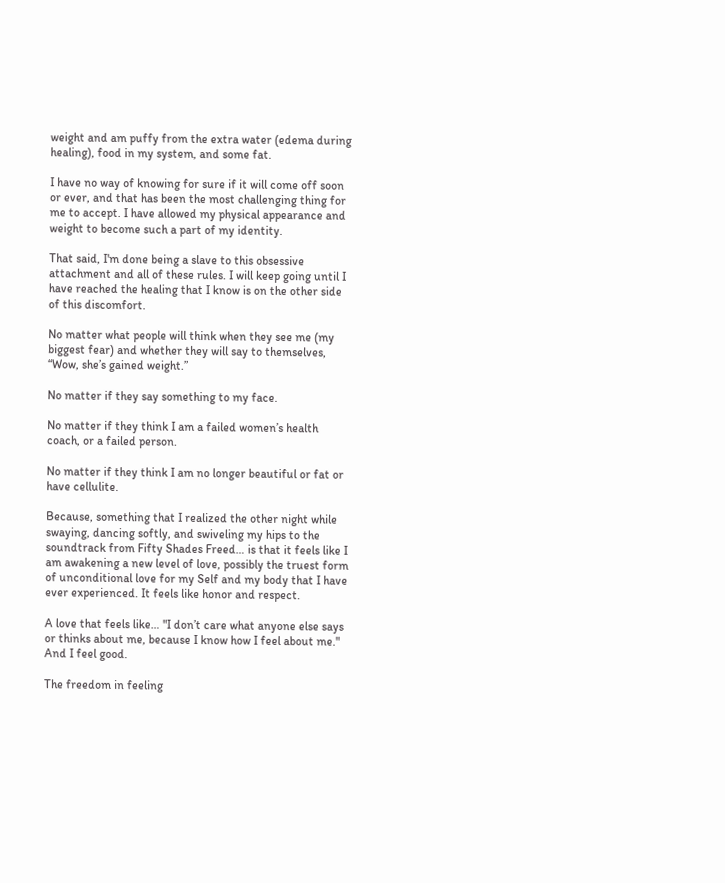weight and am puffy from the extra water (edema during healing), food in my system, and some fat.

I have no way of knowing for sure if it will come off soon or ever, and that has been the most challenging thing for me to accept. I have allowed my physical appearance and weight to become such a part of my identity.

That said, I'm done being a slave to this obsessive attachment and all of these rules. I will keep going until I have reached the healing that I know is on the other side of this discomfort.

No matter what people will think when they see me (my biggest fear) and whether they will say to themselves, “Wow, she’s gained weight.”

No matter if they say something to my face.

No matter if they think I am a failed women’s health coach, or a failed person.

No matter if they think I am no longer beautiful or fat or have cellulite.

Because, something that I realized the other night while swaying, dancing softly, and swiveling my hips to the soundtrack from Fifty Shades Freed… is that it feels like I am awakening a new level of love, possibly the truest form of unconditional love for my Self and my body that I have ever experienced. It feels like honor and respect.

A love that feels like… "I don’t care what anyone else says or thinks about me, because I know how I feel about me." And I feel good.

The freedom in feeling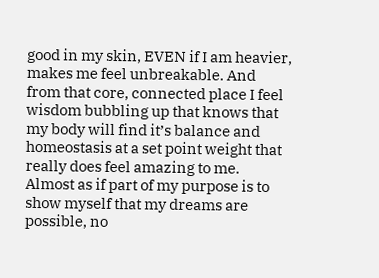good in my skin, EVEN if I am heavier, makes me feel unbreakable. And from that core, connected place I feel wisdom bubbling up that knows that my body will find it’s balance and homeostasis at a set point weight that really does feel amazing to me. Almost as if part of my purpose is to show myself that my dreams are possible, no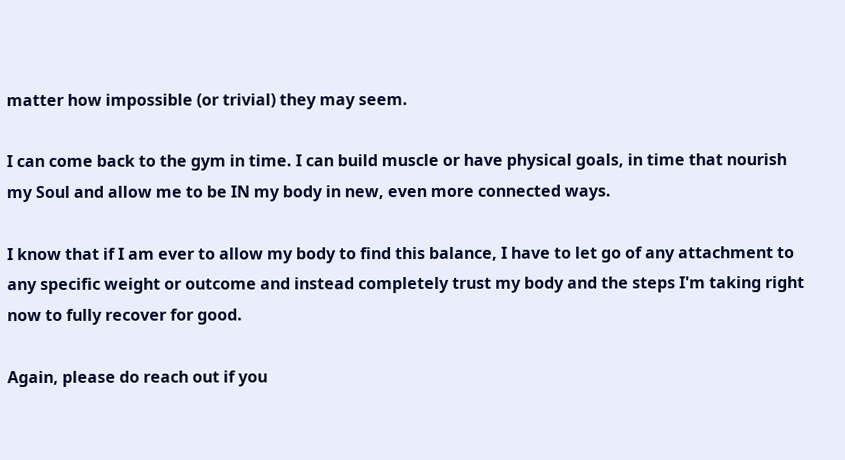matter how impossible (or trivial) they may seem.

I can come back to the gym in time. I can build muscle or have physical goals, in time that nourish my Soul and allow me to be IN my body in new, even more connected ways.

I know that if I am ever to allow my body to find this balance, I have to let go of any attachment to any specific weight or outcome and instead completely trust my body and the steps I'm taking right now to fully recover for good.

Again, please do reach out if you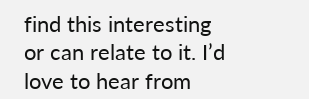find this interesting or can relate to it. I’d love to hear from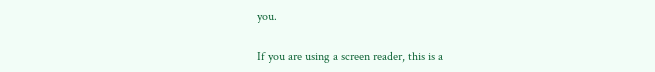you.

If you are using a screen reader, this is a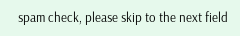spam check, please skip to the next field